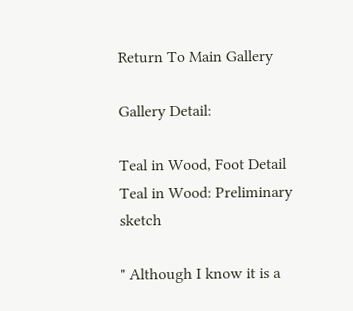Return To Main Gallery

Gallery Detail:

Teal in Wood, Foot Detail
Teal in Wood: Preliminary sketch

" Although I know it is a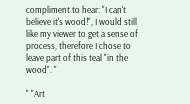compliment to hear: "I can't believe it's wood!", I would still like my viewer to get a sense of process, therefore I chose to leave part of this teal "in the wood". "

" "Art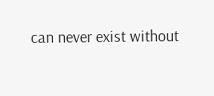can never exist without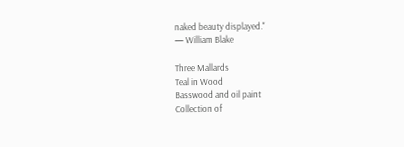naked beauty displayed."
— William Blake

Three Mallards
Teal in Wood
Basswood and oil paint
Collection of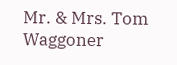Mr. & Mrs. Tom Waggoner